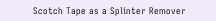Scotch Tape as a Splinter Remover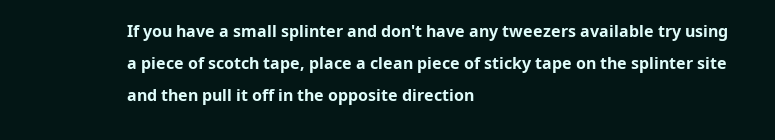If you have a small splinter and don't have any tweezers available try using a piece of scotch tape, place a clean piece of sticky tape on the splinter site and then pull it off in the opposite direction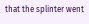that the splinter went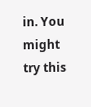in. You might try this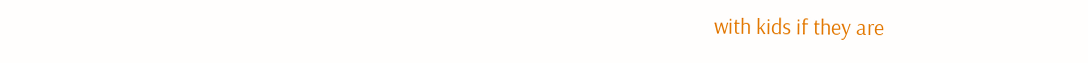with kids if they are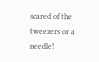scared of the tweezers or a needle!